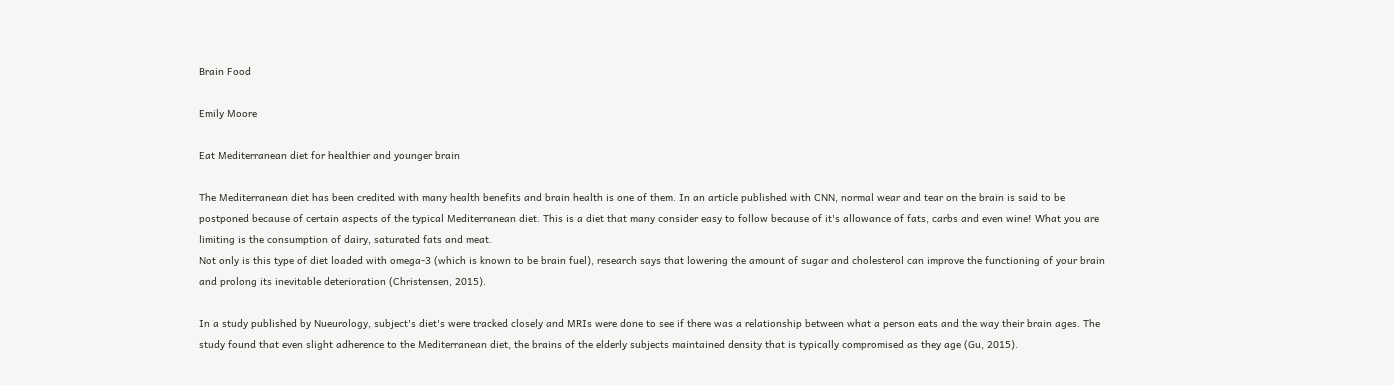Brain Food

Emily Moore

Eat Mediterranean diet for healthier and younger brain

The Mediterranean diet has been credited with many health benefits and brain health is one of them. In an article published with CNN, normal wear and tear on the brain is said to be postponed because of certain aspects of the typical Mediterranean diet. This is a diet that many consider easy to follow because of it's allowance of fats, carbs and even wine! What you are limiting is the consumption of dairy, saturated fats and meat.
Not only is this type of diet loaded with omega-3 (which is known to be brain fuel), research says that lowering the amount of sugar and cholesterol can improve the functioning of your brain and prolong its inevitable deterioration (Christensen, 2015).

In a study published by Nueurology, subject's diet's were tracked closely and MRIs were done to see if there was a relationship between what a person eats and the way their brain ages. The study found that even slight adherence to the Mediterranean diet, the brains of the elderly subjects maintained density that is typically compromised as they age (Gu, 2015).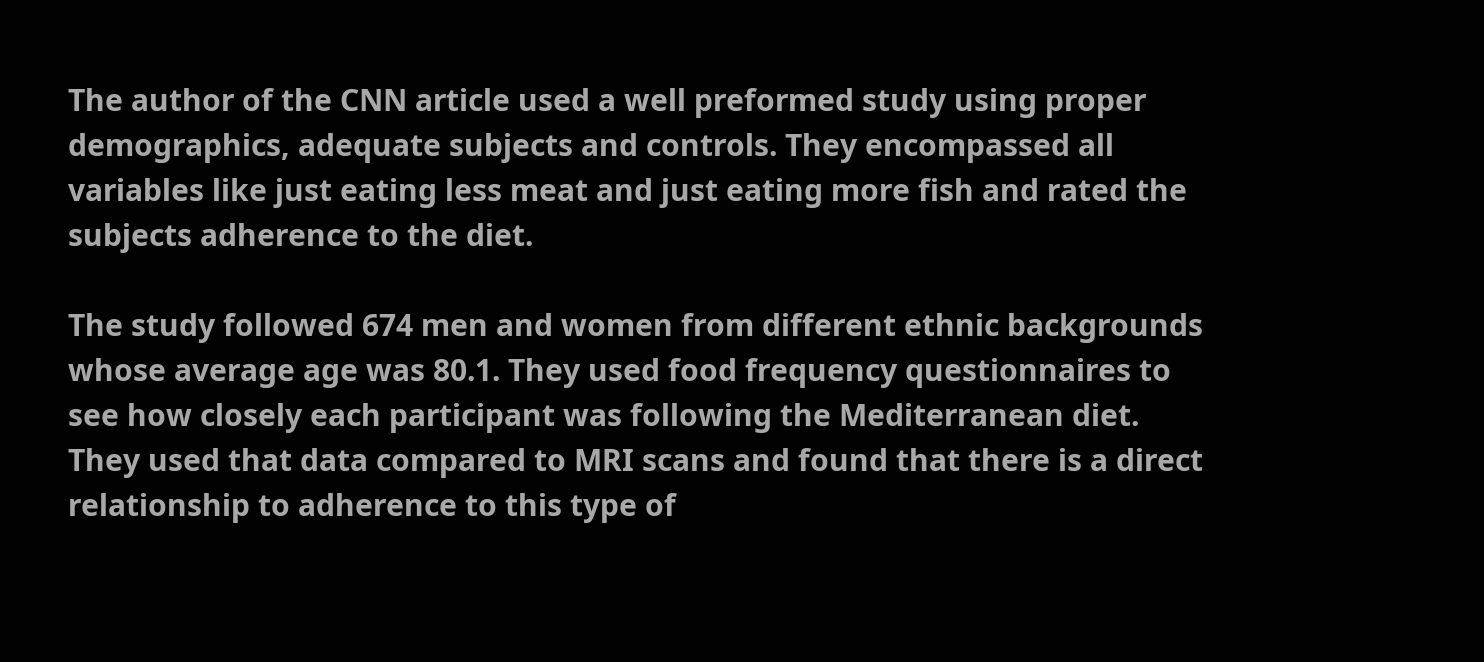The author of the CNN article used a well preformed study using proper demographics, adequate subjects and controls. They encompassed all variables like just eating less meat and just eating more fish and rated the subjects adherence to the diet.

The study followed 674 men and women from different ethnic backgrounds whose average age was 80.1. They used food frequency questionnaires to see how closely each participant was following the Mediterranean diet. They used that data compared to MRI scans and found that there is a direct relationship to adherence to this type of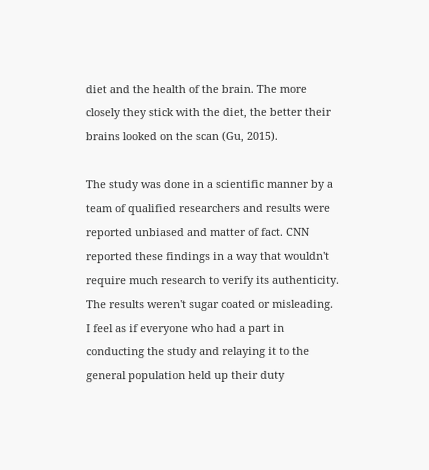diet and the health of the brain. The more closely they stick with the diet, the better their brains looked on the scan (Gu, 2015).

The study was done in a scientific manner by a team of qualified researchers and results were reported unbiased and matter of fact. CNN reported these findings in a way that wouldn't require much research to verify its authenticity. The results weren't sugar coated or misleading. I feel as if everyone who had a part in conducting the study and relaying it to the general population held up their duty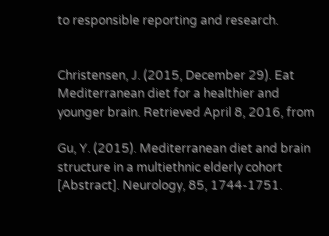to responsible reporting and research.


Christensen, J. (2015, December 29). Eat Mediterranean diet for a healthier and younger brain. Retrieved April 8, 2016, from

Gu, Y. (2015). Mediterranean diet and brain structure in a multiethnic elderly cohort [Abstract]. Neurology, 85, 1744-1751.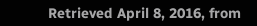Retrieved April 8, 2016, from